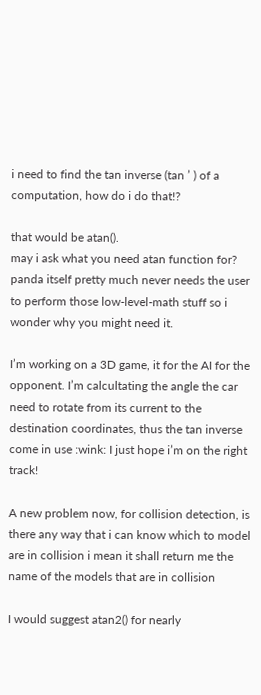i need to find the tan inverse (tan ’ ) of a computation, how do i do that!?

that would be atan().
may i ask what you need atan function for? panda itself pretty much never needs the user to perform those low-level-math stuff so i wonder why you might need it.

I’m working on a 3D game, it for the AI for the opponent. I’m calcultating the angle the car need to rotate from its current to the destination coordinates, thus the tan inverse come in use :wink: I just hope i’m on the right track!

A new problem now, for collision detection, is there any way that i can know which to model are in collision i mean it shall return me the name of the models that are in collision

I would suggest atan2() for nearly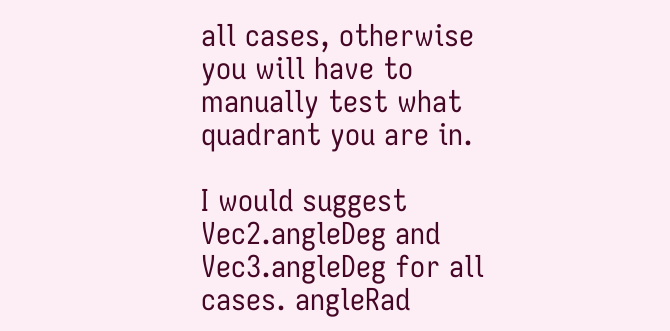all cases, otherwise you will have to manually test what quadrant you are in.

I would suggest Vec2.angleDeg and Vec3.angleDeg for all cases. angleRad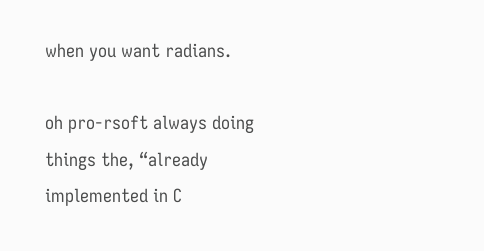when you want radians.

oh pro-rsoft always doing things the, “already implemented in C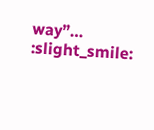way”… :slight_smile: